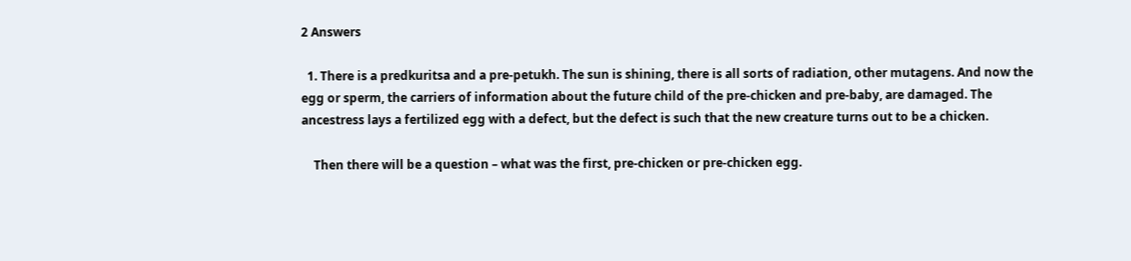2 Answers

  1. There is a predkuritsa and a pre-petukh. The sun is shining, there is all sorts of radiation, other mutagens. And now the egg or sperm, the carriers of information about the future child of the pre-chicken and pre-baby, are damaged. The ancestress lays a fertilized egg with a defect, but the defect is such that the new creature turns out to be a chicken.

    Then there will be a question – what was the first, pre-chicken or pre-chicken egg.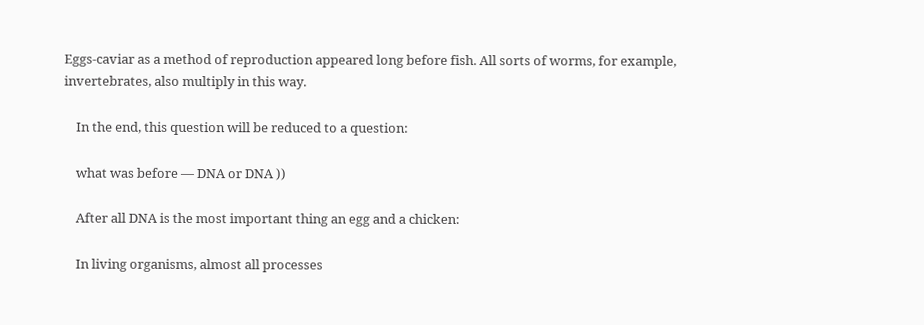Eggs-caviar as a method of reproduction appeared long before fish. All sorts of worms, for example, invertebrates, also multiply in this way.

    In the end, this question will be reduced to a question:

    what was before — DNA or DNA ))

    After all DNA is the most important thing an egg and a chicken:

    In living organisms, almost all processes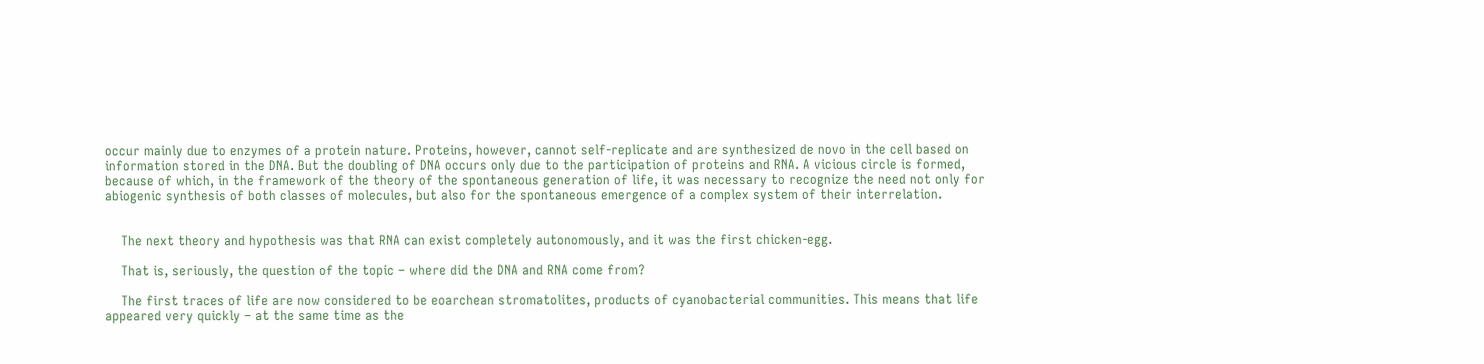occur mainly due to enzymes of a protein nature. Proteins, however, cannot self-replicate and are synthesized de novo in the cell based on information stored in the DNA. But the doubling of DNA occurs only due to the participation of proteins and RNA. A vicious circle is formed, because of which, in the framework of the theory of the spontaneous generation of life, it was necessary to recognize the need not only for abiogenic synthesis of both classes of molecules, but also for the spontaneous emergence of a complex system of their interrelation.


    The next theory and hypothesis was that RNA can exist completely autonomously, and it was the first chicken-egg.

    That is, seriously, the question of the topic – where did the DNA and RNA come from?

    The first traces of life are now considered to be eoarchean stromatolites, products of cyanobacterial communities. This means that life appeared very quickly – at the same time as the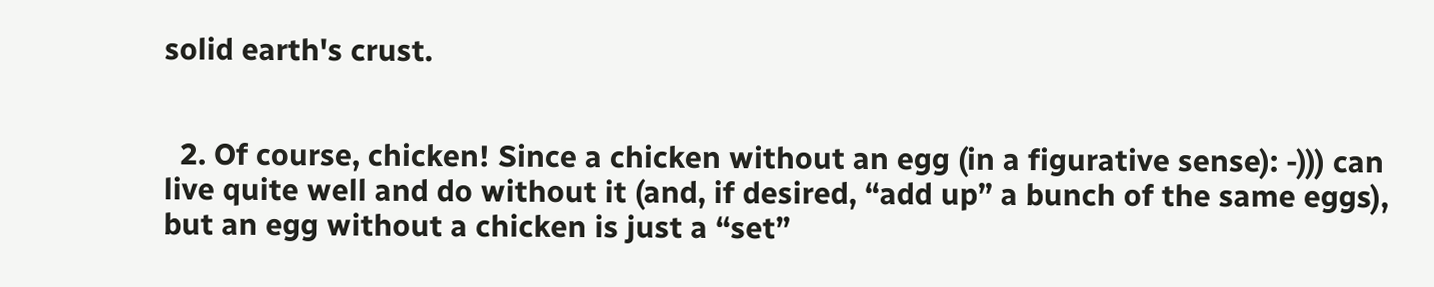solid earth's crust.


  2. Of course, chicken! Since a chicken without an egg (in a figurative sense): -))) can live quite well and do without it (and, if desired, “add up” a bunch of the same eggs), but an egg without a chicken is just a “set”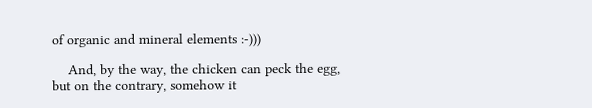of organic and mineral elements :-)))

    And, by the way, the chicken can peck the egg, but on the contrary, somehow it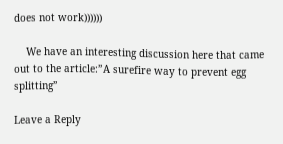does not work))))))

    We have an interesting discussion here that came out to the article:”A surefire way to prevent egg splitting”

Leave a Reply